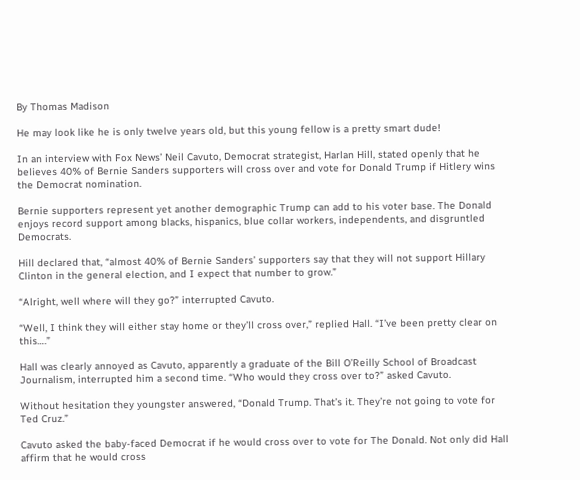By Thomas Madison

He may look like he is only twelve years old, but this young fellow is a pretty smart dude!

In an interview with Fox News’ Neil Cavuto, Democrat strategist, Harlan Hill, stated openly that he believes 40% of Bernie Sanders supporters will cross over and vote for Donald Trump if Hitlery wins the Democrat nomination.

Bernie supporters represent yet another demographic Trump can add to his voter base. The Donald enjoys record support among blacks, hispanics, blue collar workers, independents, and disgruntled Democrats.

Hill declared that, “almost 40% of Bernie Sanders’ supporters say that they will not support Hillary Clinton in the general election, and I expect that number to grow.”

“Alright, well where will they go?” interrupted Cavuto.

“Well, I think they will either stay home or they’ll cross over,” replied Hall. “I’ve been pretty clear on this….”

Hall was clearly annoyed as Cavuto, apparently a graduate of the Bill O’Reilly School of Broadcast Journalism, interrupted him a second time. “Who would they cross over to?” asked Cavuto.

Without hesitation they youngster answered, “Donald Trump. That’s it. They’re not going to vote for Ted Cruz.”

Cavuto asked the baby-faced Democrat if he would cross over to vote for The Donald. Not only did Hall affirm that he would cross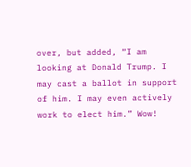over, but added, “I am looking at Donald Trump. I may cast a ballot in support of him. I may even actively work to elect him.” Wow!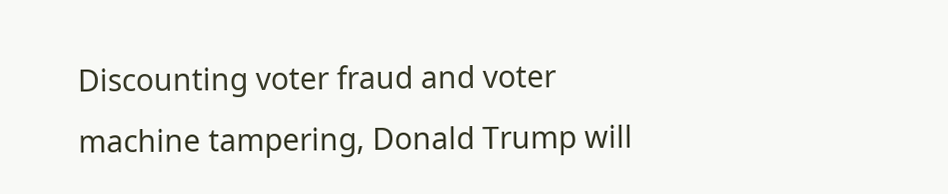Discounting voter fraud and voter machine tampering, Donald Trump will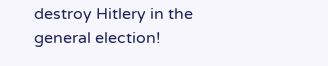destroy Hitlery in the general election!